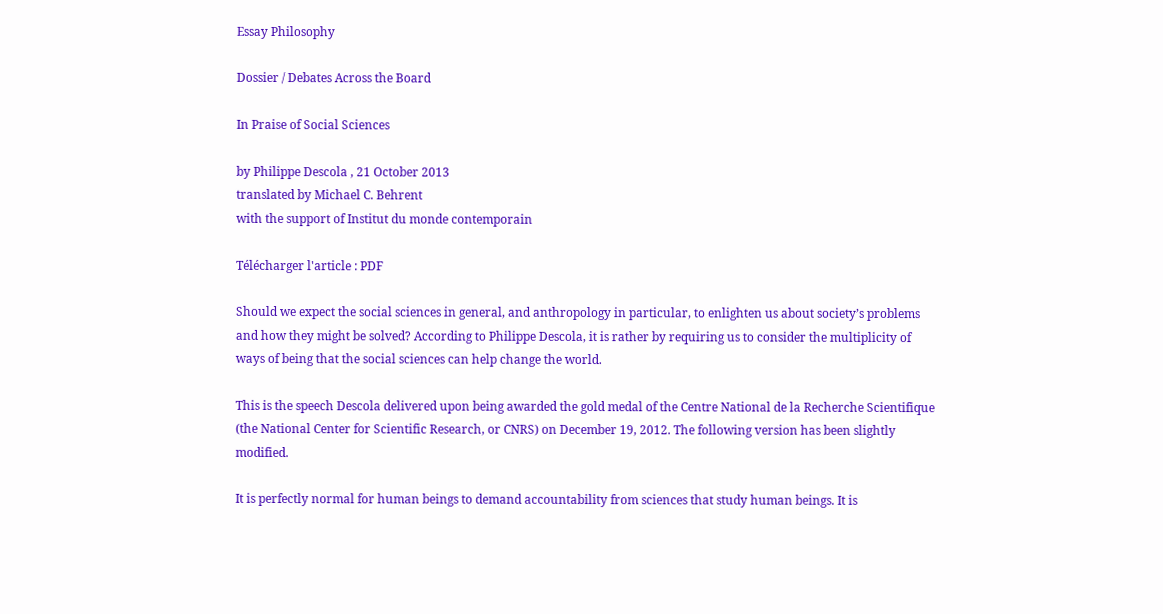Essay Philosophy

Dossier / Debates Across the Board

In Praise of Social Sciences

by Philippe Descola , 21 October 2013
translated by Michael C. Behrent
with the support of Institut du monde contemporain

Télécharger l'article : PDF

Should we expect the social sciences in general, and anthropology in particular, to enlighten us about society’s problems and how they might be solved? According to Philippe Descola, it is rather by requiring us to consider the multiplicity of ways of being that the social sciences can help change the world.

This is the speech Descola delivered upon being awarded the gold medal of the Centre National de la Recherche Scientifique (the National Center for Scientific Research, or CNRS) on December 19, 2012. The following version has been slightly modified.

It is perfectly normal for human beings to demand accountability from sciences that study human beings. It is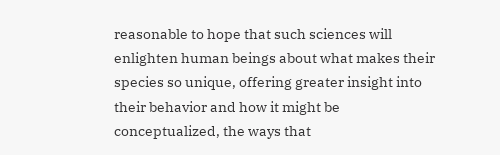reasonable to hope that such sciences will enlighten human beings about what makes their species so unique, offering greater insight into their behavior and how it might be conceptualized, the ways that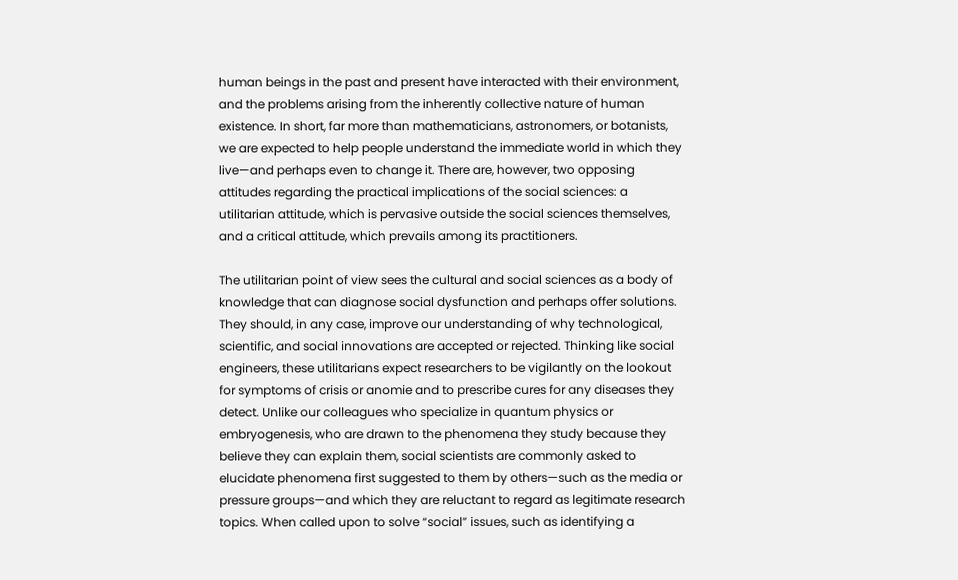human beings in the past and present have interacted with their environment, and the problems arising from the inherently collective nature of human existence. In short, far more than mathematicians, astronomers, or botanists, we are expected to help people understand the immediate world in which they live—and perhaps even to change it. There are, however, two opposing attitudes regarding the practical implications of the social sciences: a utilitarian attitude, which is pervasive outside the social sciences themselves, and a critical attitude, which prevails among its practitioners.

The utilitarian point of view sees the cultural and social sciences as a body of knowledge that can diagnose social dysfunction and perhaps offer solutions. They should, in any case, improve our understanding of why technological, scientific, and social innovations are accepted or rejected. Thinking like social engineers, these utilitarians expect researchers to be vigilantly on the lookout for symptoms of crisis or anomie and to prescribe cures for any diseases they detect. Unlike our colleagues who specialize in quantum physics or embryogenesis, who are drawn to the phenomena they study because they believe they can explain them, social scientists are commonly asked to elucidate phenomena first suggested to them by others—such as the media or pressure groups—and which they are reluctant to regard as legitimate research topics. When called upon to solve “social” issues, such as identifying a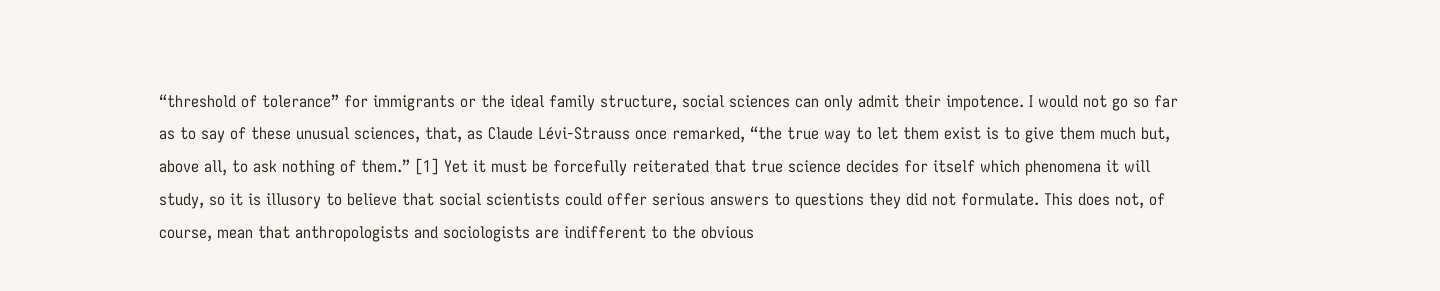“threshold of tolerance” for immigrants or the ideal family structure, social sciences can only admit their impotence. I would not go so far as to say of these unusual sciences, that, as Claude Lévi-Strauss once remarked, “the true way to let them exist is to give them much but, above all, to ask nothing of them.” [1] Yet it must be forcefully reiterated that true science decides for itself which phenomena it will study, so it is illusory to believe that social scientists could offer serious answers to questions they did not formulate. This does not, of course, mean that anthropologists and sociologists are indifferent to the obvious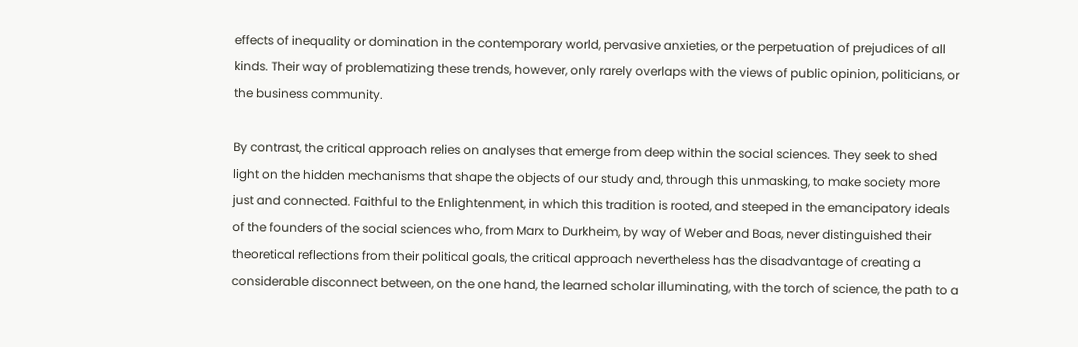effects of inequality or domination in the contemporary world, pervasive anxieties, or the perpetuation of prejudices of all kinds. Their way of problematizing these trends, however, only rarely overlaps with the views of public opinion, politicians, or the business community.

By contrast, the critical approach relies on analyses that emerge from deep within the social sciences. They seek to shed light on the hidden mechanisms that shape the objects of our study and, through this unmasking, to make society more just and connected. Faithful to the Enlightenment, in which this tradition is rooted, and steeped in the emancipatory ideals of the founders of the social sciences who, from Marx to Durkheim, by way of Weber and Boas, never distinguished their theoretical reflections from their political goals, the critical approach nevertheless has the disadvantage of creating a considerable disconnect between, on the one hand, the learned scholar illuminating, with the torch of science, the path to a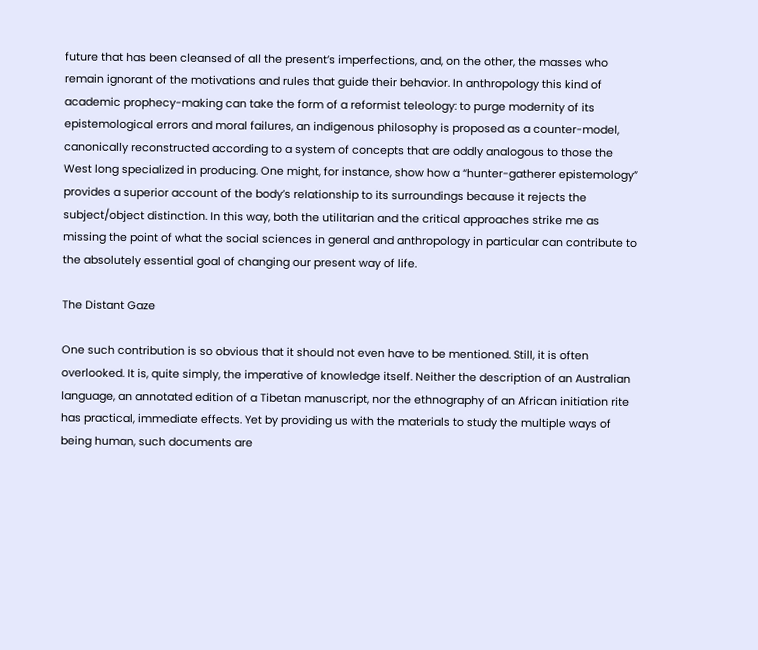future that has been cleansed of all the present’s imperfections, and, on the other, the masses who remain ignorant of the motivations and rules that guide their behavior. In anthropology this kind of academic prophecy-making can take the form of a reformist teleology: to purge modernity of its epistemological errors and moral failures, an indigenous philosophy is proposed as a counter-model, canonically reconstructed according to a system of concepts that are oddly analogous to those the West long specialized in producing. One might, for instance, show how a “hunter-gatherer epistemology” provides a superior account of the body’s relationship to its surroundings because it rejects the subject/object distinction. In this way, both the utilitarian and the critical approaches strike me as missing the point of what the social sciences in general and anthropology in particular can contribute to the absolutely essential goal of changing our present way of life.

The Distant Gaze

One such contribution is so obvious that it should not even have to be mentioned. Still, it is often overlooked. It is, quite simply, the imperative of knowledge itself. Neither the description of an Australian language, an annotated edition of a Tibetan manuscript, nor the ethnography of an African initiation rite has practical, immediate effects. Yet by providing us with the materials to study the multiple ways of being human, such documents are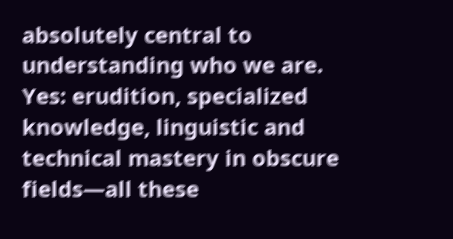absolutely central to understanding who we are. Yes: erudition, specialized knowledge, linguistic and technical mastery in obscure fields—all these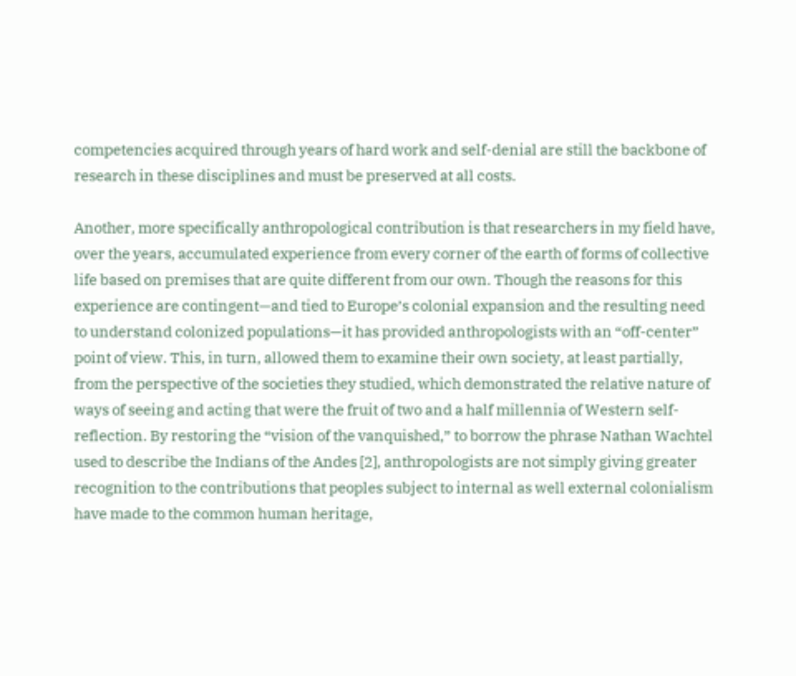competencies acquired through years of hard work and self-denial are still the backbone of research in these disciplines and must be preserved at all costs.

Another, more specifically anthropological contribution is that researchers in my field have, over the years, accumulated experience from every corner of the earth of forms of collective life based on premises that are quite different from our own. Though the reasons for this experience are contingent—and tied to Europe’s colonial expansion and the resulting need to understand colonized populations—it has provided anthropologists with an “off-center” point of view. This, in turn, allowed them to examine their own society, at least partially, from the perspective of the societies they studied, which demonstrated the relative nature of ways of seeing and acting that were the fruit of two and a half millennia of Western self-reflection. By restoring the “vision of the vanquished,” to borrow the phrase Nathan Wachtel used to describe the Indians of the Andes [2], anthropologists are not simply giving greater recognition to the contributions that peoples subject to internal as well external colonialism have made to the common human heritage,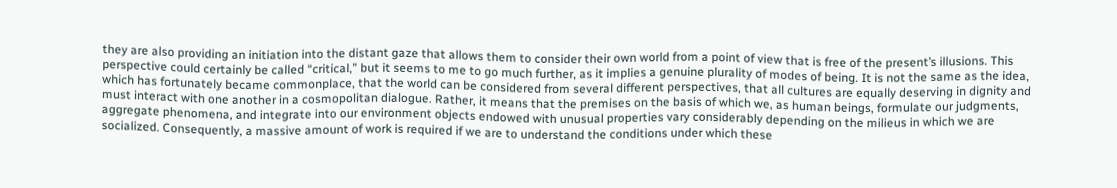they are also providing an initiation into the distant gaze that allows them to consider their own world from a point of view that is free of the present’s illusions. This perspective could certainly be called “critical,” but it seems to me to go much further, as it implies a genuine plurality of modes of being. It is not the same as the idea, which has fortunately became commonplace, that the world can be considered from several different perspectives, that all cultures are equally deserving in dignity and must interact with one another in a cosmopolitan dialogue. Rather, it means that the premises on the basis of which we, as human beings, formulate our judgments, aggregate phenomena, and integrate into our environment objects endowed with unusual properties vary considerably depending on the milieus in which we are socialized. Consequently, a massive amount of work is required if we are to understand the conditions under which these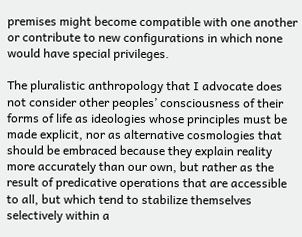premises might become compatible with one another or contribute to new configurations in which none would have special privileges.

The pluralistic anthropology that I advocate does not consider other peoples’ consciousness of their forms of life as ideologies whose principles must be made explicit, nor as alternative cosmologies that should be embraced because they explain reality more accurately than our own, but rather as the result of predicative operations that are accessible to all, but which tend to stabilize themselves selectively within a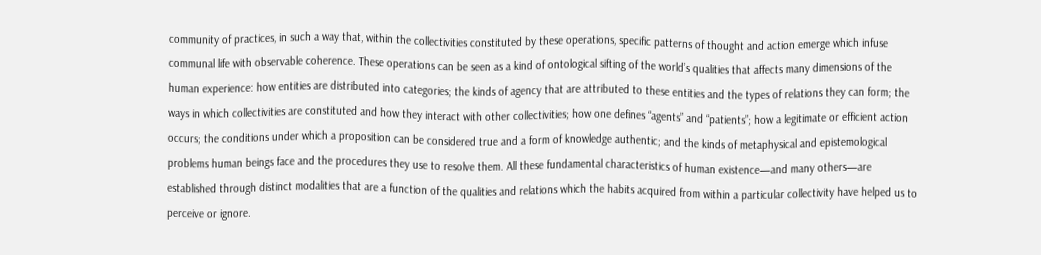community of practices, in such a way that, within the collectivities constituted by these operations, specific patterns of thought and action emerge which infuse communal life with observable coherence. These operations can be seen as a kind of ontological sifting of the world’s qualities that affects many dimensions of the human experience: how entities are distributed into categories; the kinds of agency that are attributed to these entities and the types of relations they can form; the ways in which collectivities are constituted and how they interact with other collectivities; how one defines “agents” and “patients”; how a legitimate or efficient action occurs; the conditions under which a proposition can be considered true and a form of knowledge authentic; and the kinds of metaphysical and epistemological problems human beings face and the procedures they use to resolve them. All these fundamental characteristics of human existence—and many others—are established through distinct modalities that are a function of the qualities and relations which the habits acquired from within a particular collectivity have helped us to perceive or ignore.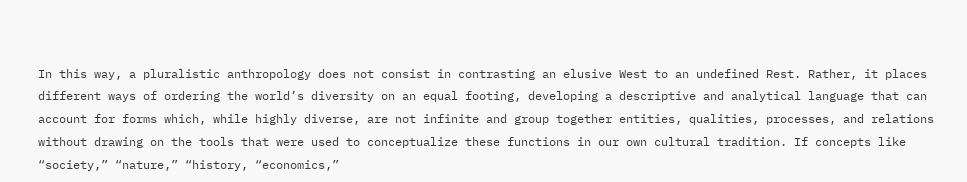In this way, a pluralistic anthropology does not consist in contrasting an elusive West to an undefined Rest. Rather, it places different ways of ordering the world’s diversity on an equal footing, developing a descriptive and analytical language that can account for forms which, while highly diverse, are not infinite and group together entities, qualities, processes, and relations without drawing on the tools that were used to conceptualize these functions in our own cultural tradition. If concepts like “society,” “nature,” “history, “economics,”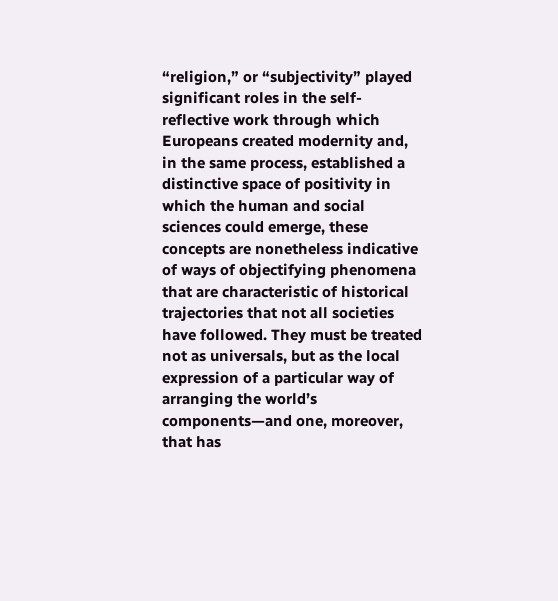“religion,” or “subjectivity” played significant roles in the self-reflective work through which Europeans created modernity and, in the same process, established a distinctive space of positivity in which the human and social sciences could emerge, these concepts are nonetheless indicative of ways of objectifying phenomena that are characteristic of historical trajectories that not all societies have followed. They must be treated not as universals, but as the local expression of a particular way of arranging the world’s components—and one, moreover, that has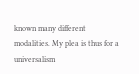known many different modalities. My plea is thus for a universalism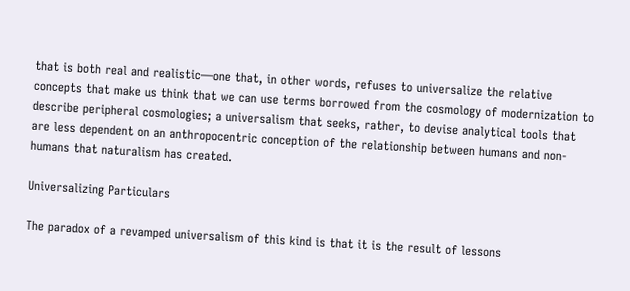that is both real and realistic—one that, in other words, refuses to universalize the relative concepts that make us think that we can use terms borrowed from the cosmology of modernization to describe peripheral cosmologies; a universalism that seeks, rather, to devise analytical tools that are less dependent on an anthropocentric conception of the relationship between humans and non-humans that naturalism has created.

Universalizing Particulars

The paradox of a revamped universalism of this kind is that it is the result of lessons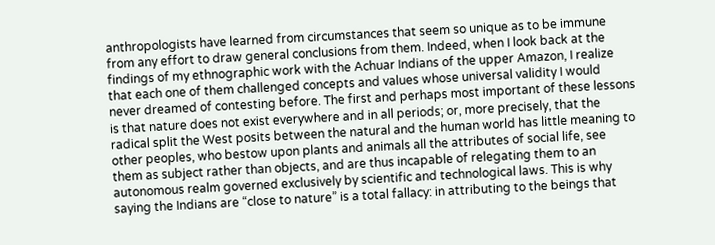anthropologists have learned from circumstances that seem so unique as to be immune from any effort to draw general conclusions from them. Indeed, when I look back at the findings of my ethnographic work with the Achuar Indians of the upper Amazon, I realize that each one of them challenged concepts and values whose universal validity I would never dreamed of contesting before. The first and perhaps most important of these lessons is that nature does not exist everywhere and in all periods; or, more precisely, that the radical split the West posits between the natural and the human world has little meaning to other peoples, who bestow upon plants and animals all the attributes of social life, see them as subject rather than objects, and are thus incapable of relegating them to an autonomous realm governed exclusively by scientific and technological laws. This is why saying the Indians are “close to nature” is a total fallacy: in attributing to the beings that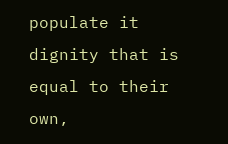populate it dignity that is equal to their own,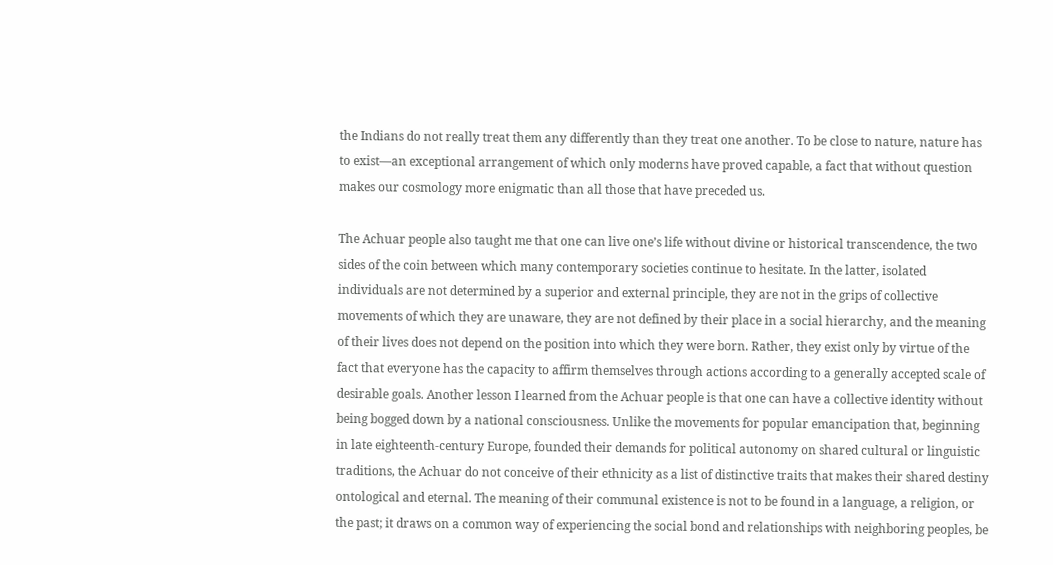the Indians do not really treat them any differently than they treat one another. To be close to nature, nature has to exist—an exceptional arrangement of which only moderns have proved capable, a fact that without question makes our cosmology more enigmatic than all those that have preceded us.

The Achuar people also taught me that one can live one’s life without divine or historical transcendence, the two sides of the coin between which many contemporary societies continue to hesitate. In the latter, isolated individuals are not determined by a superior and external principle, they are not in the grips of collective movements of which they are unaware, they are not defined by their place in a social hierarchy, and the meaning of their lives does not depend on the position into which they were born. Rather, they exist only by virtue of the fact that everyone has the capacity to affirm themselves through actions according to a generally accepted scale of desirable goals. Another lesson I learned from the Achuar people is that one can have a collective identity without being bogged down by a national consciousness. Unlike the movements for popular emancipation that, beginning in late eighteenth-century Europe, founded their demands for political autonomy on shared cultural or linguistic traditions, the Achuar do not conceive of their ethnicity as a list of distinctive traits that makes their shared destiny ontological and eternal. The meaning of their communal existence is not to be found in a language, a religion, or the past; it draws on a common way of experiencing the social bond and relationships with neighboring peoples, be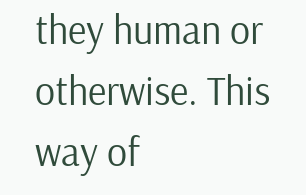they human or otherwise. This way of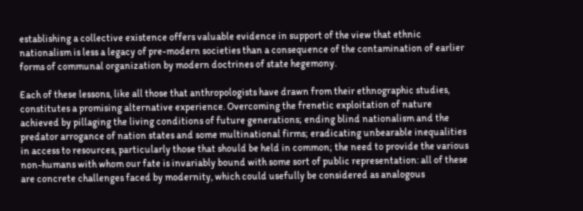establishing a collective existence offers valuable evidence in support of the view that ethnic nationalism is less a legacy of pre-modern societies than a consequence of the contamination of earlier forms of communal organization by modern doctrines of state hegemony.

Each of these lessons, like all those that anthropologists have drawn from their ethnographic studies, constitutes a promising alternative experience. Overcoming the frenetic exploitation of nature achieved by pillaging the living conditions of future generations; ending blind nationalism and the predator arrogance of nation states and some multinational firms; eradicating unbearable inequalities in access to resources, particularly those that should be held in common; the need to provide the various non-humans with whom our fate is invariably bound with some sort of public representation: all of these are concrete challenges faced by modernity, which could usefully be considered as analogous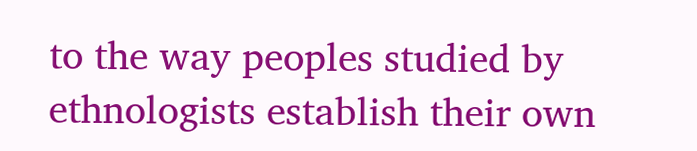to the way peoples studied by ethnologists establish their own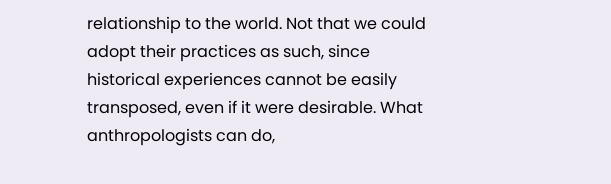relationship to the world. Not that we could adopt their practices as such, since historical experiences cannot be easily transposed, even if it were desirable. What anthropologists can do,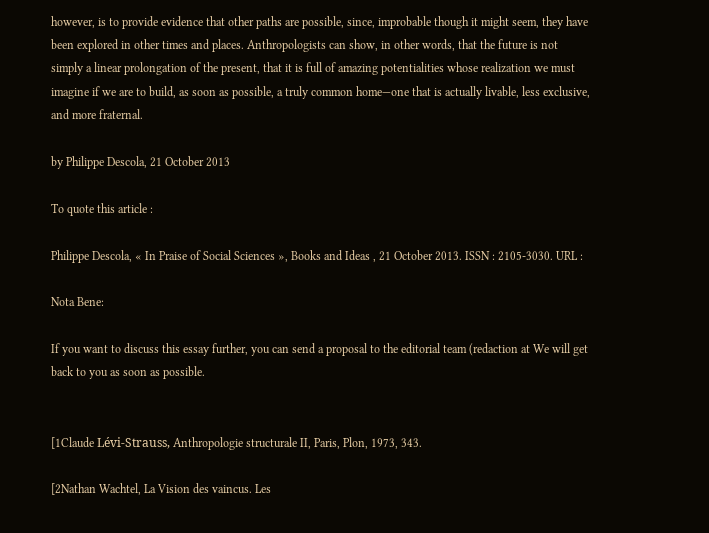however, is to provide evidence that other paths are possible, since, improbable though it might seem, they have been explored in other times and places. Anthropologists can show, in other words, that the future is not simply a linear prolongation of the present, that it is full of amazing potentialities whose realization we must imagine if we are to build, as soon as possible, a truly common home—one that is actually livable, less exclusive, and more fraternal.

by Philippe Descola, 21 October 2013

To quote this article :

Philippe Descola, « In Praise of Social Sciences », Books and Ideas , 21 October 2013. ISSN : 2105-3030. URL :

Nota Bene:

If you want to discuss this essay further, you can send a proposal to the editorial team (redaction at We will get back to you as soon as possible.


[1Claude Lévi-Strauss, Anthropologie structurale II, Paris, Plon, 1973, 343.

[2Nathan Wachtel, La Vision des vaincus. Les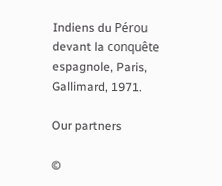Indiens du Pérou devant la conquête espagnole, Paris, Gallimard, 1971.

Our partners

©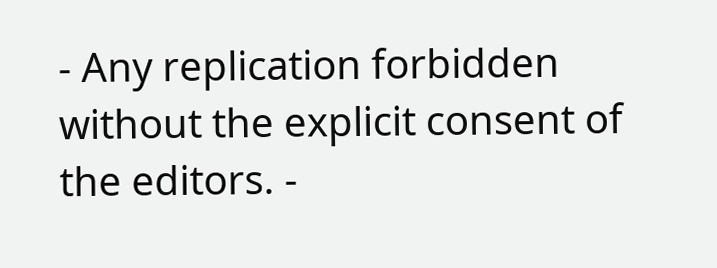- Any replication forbidden without the explicit consent of the editors. -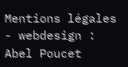Mentions légales - webdesign : Abel Poucet